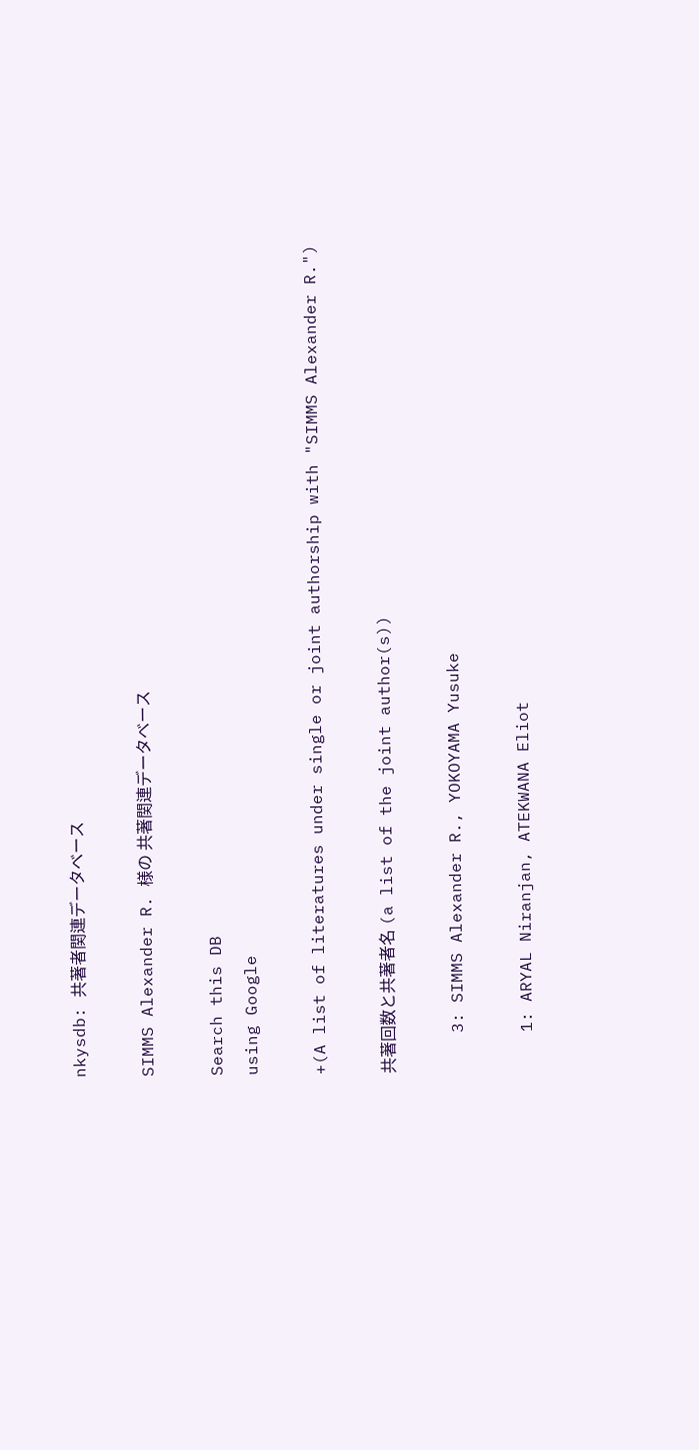nkysdb: 共著者関連データベース

SIMMS Alexander R. 様の 共著関連データベース

Search this DB
using Google

+(A list of literatures under single or joint authorship with "SIMMS Alexander R.")

共著回数と共著者名 (a list of the joint author(s))

    3: SIMMS Alexander R., YOKOYAMA Yusuke

    1: ARYAL Niranjan, ATEKWANA Eliot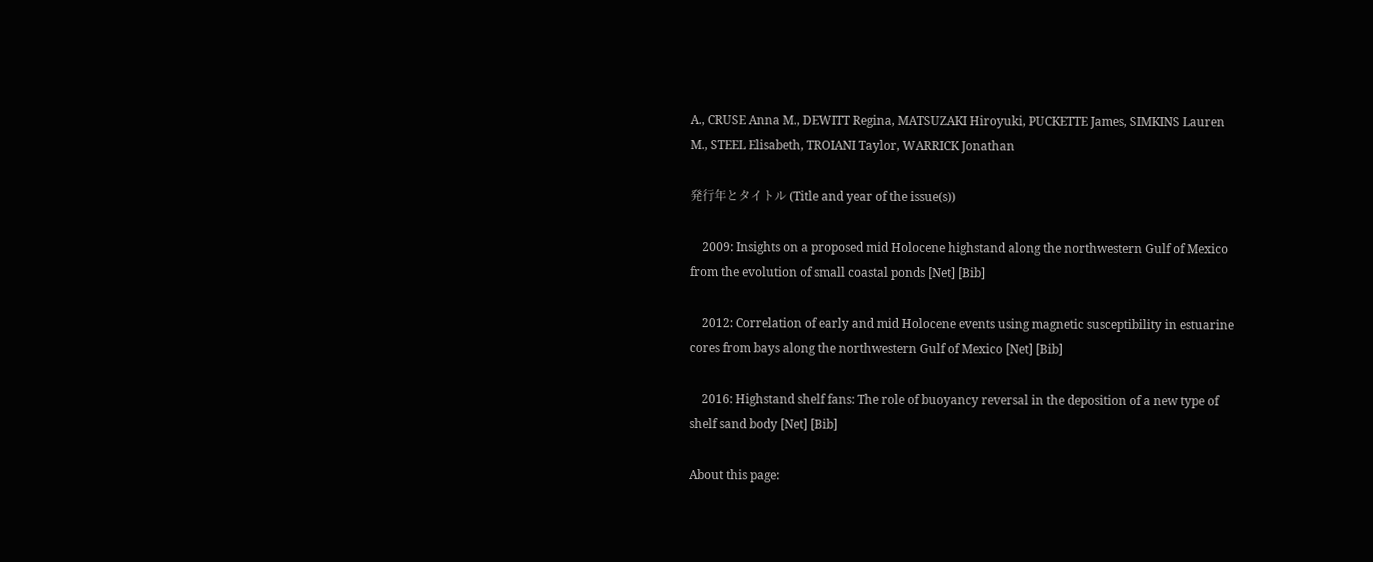A., CRUSE Anna M., DEWITT Regina, MATSUZAKI Hiroyuki, PUCKETTE James, SIMKINS Lauren M., STEEL Elisabeth, TROIANI Taylor, WARRICK Jonathan

発行年とタイトル (Title and year of the issue(s))

    2009: Insights on a proposed mid Holocene highstand along the northwestern Gulf of Mexico from the evolution of small coastal ponds [Net] [Bib]

    2012: Correlation of early and mid Holocene events using magnetic susceptibility in estuarine cores from bays along the northwestern Gulf of Mexico [Net] [Bib]

    2016: Highstand shelf fans: The role of buoyancy reversal in the deposition of a new type of shelf sand body [Net] [Bib]

About this page: